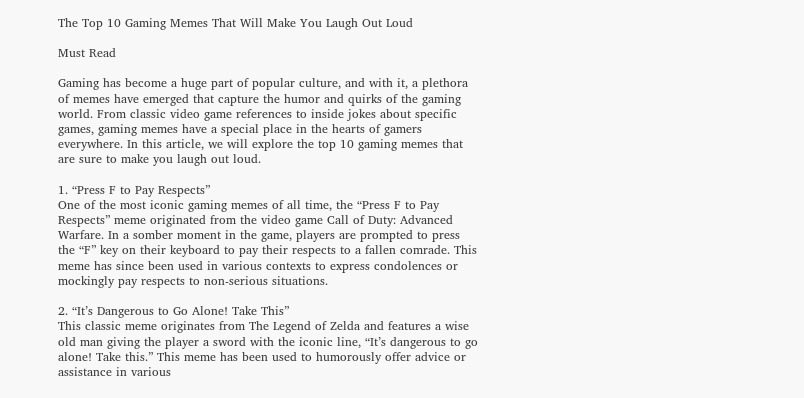The Top 10 Gaming Memes That Will Make You Laugh Out Loud

Must Read

Gaming has become a huge part of popular culture, and with it, a plethora of memes have emerged that capture the humor and quirks of the gaming world. From classic video game references to inside jokes about specific games, gaming memes have a special place in the hearts of gamers everywhere. In this article, we will explore the top 10 gaming memes that are sure to make you laugh out loud.

1. “Press F to Pay Respects”
One of the most iconic gaming memes of all time, the “Press F to Pay Respects” meme originated from the video game Call of Duty: Advanced Warfare. In a somber moment in the game, players are prompted to press the “F” key on their keyboard to pay their respects to a fallen comrade. This meme has since been used in various contexts to express condolences or mockingly pay respects to non-serious situations.

2. “It’s Dangerous to Go Alone! Take This”
This classic meme originates from The Legend of Zelda and features a wise old man giving the player a sword with the iconic line, “It’s dangerous to go alone! Take this.” This meme has been used to humorously offer advice or assistance in various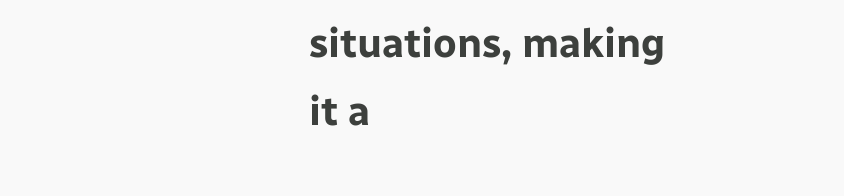situations, making it a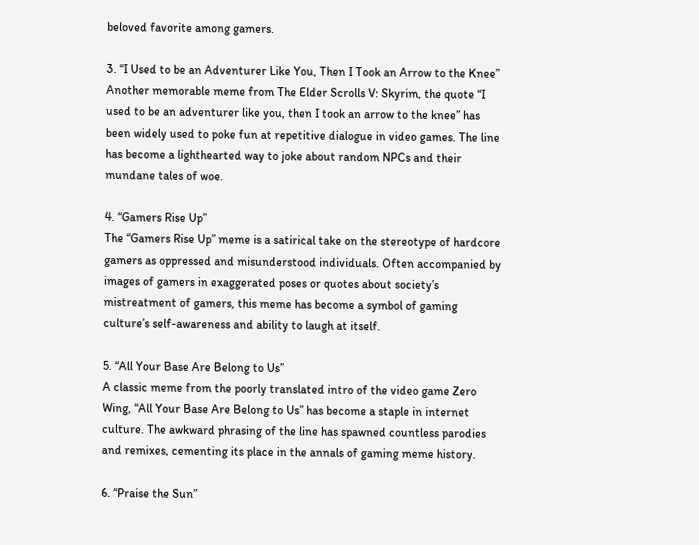beloved favorite among gamers.

3. “I Used to be an Adventurer Like You, Then I Took an Arrow to the Knee”
Another memorable meme from The Elder Scrolls V: Skyrim, the quote “I used to be an adventurer like you, then I took an arrow to the knee” has been widely used to poke fun at repetitive dialogue in video games. The line has become a lighthearted way to joke about random NPCs and their mundane tales of woe.

4. “Gamers Rise Up”
The “Gamers Rise Up” meme is a satirical take on the stereotype of hardcore gamers as oppressed and misunderstood individuals. Often accompanied by images of gamers in exaggerated poses or quotes about society’s mistreatment of gamers, this meme has become a symbol of gaming culture’s self-awareness and ability to laugh at itself.

5. “All Your Base Are Belong to Us”
A classic meme from the poorly translated intro of the video game Zero Wing, “All Your Base Are Belong to Us” has become a staple in internet culture. The awkward phrasing of the line has spawned countless parodies and remixes, cementing its place in the annals of gaming meme history.

6. “Praise the Sun”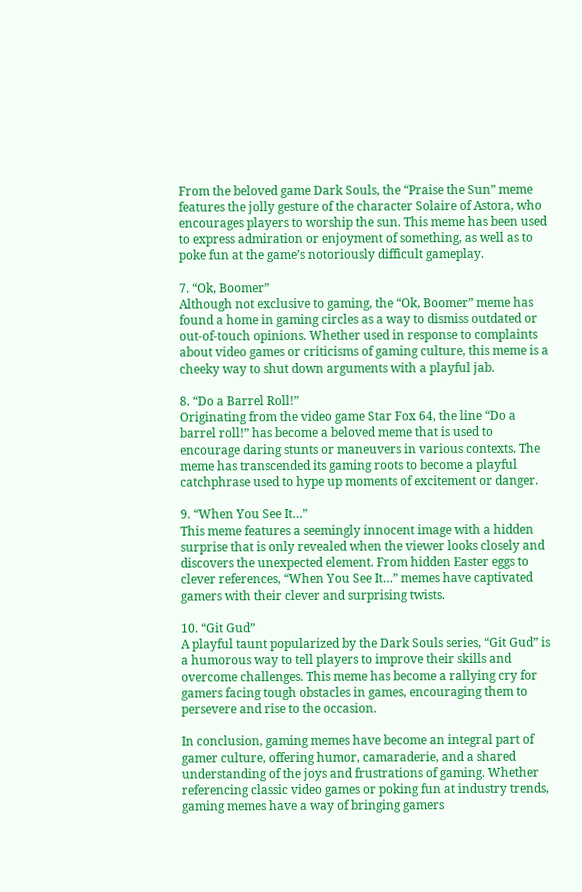From the beloved game Dark Souls, the “Praise the Sun” meme features the jolly gesture of the character Solaire of Astora, who encourages players to worship the sun. This meme has been used to express admiration or enjoyment of something, as well as to poke fun at the game’s notoriously difficult gameplay.

7. “Ok, Boomer”
Although not exclusive to gaming, the “Ok, Boomer” meme has found a home in gaming circles as a way to dismiss outdated or out-of-touch opinions. Whether used in response to complaints about video games or criticisms of gaming culture, this meme is a cheeky way to shut down arguments with a playful jab.

8. “Do a Barrel Roll!”
Originating from the video game Star Fox 64, the line “Do a barrel roll!” has become a beloved meme that is used to encourage daring stunts or maneuvers in various contexts. The meme has transcended its gaming roots to become a playful catchphrase used to hype up moments of excitement or danger.

9. “When You See It…”
This meme features a seemingly innocent image with a hidden surprise that is only revealed when the viewer looks closely and discovers the unexpected element. From hidden Easter eggs to clever references, “When You See It…” memes have captivated gamers with their clever and surprising twists.

10. “Git Gud”
A playful taunt popularized by the Dark Souls series, “Git Gud” is a humorous way to tell players to improve their skills and overcome challenges. This meme has become a rallying cry for gamers facing tough obstacles in games, encouraging them to persevere and rise to the occasion.

In conclusion, gaming memes have become an integral part of gamer culture, offering humor, camaraderie, and a shared understanding of the joys and frustrations of gaming. Whether referencing classic video games or poking fun at industry trends, gaming memes have a way of bringing gamers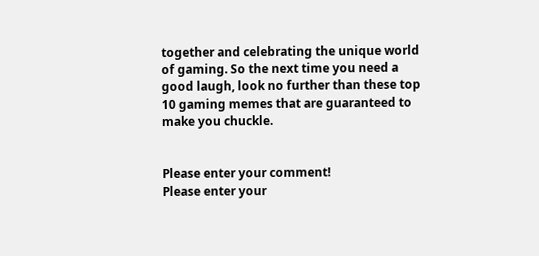together and celebrating the unique world of gaming. So the next time you need a good laugh, look no further than these top 10 gaming memes that are guaranteed to make you chuckle.


Please enter your comment!
Please enter your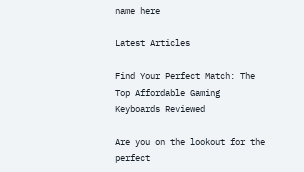name here

Latest Articles

Find Your Perfect Match: The Top Affordable Gaming Keyboards Reviewed

Are you on the lookout for the perfect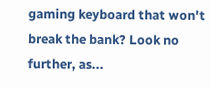gaming keyboard that won't break the bank? Look no further, as...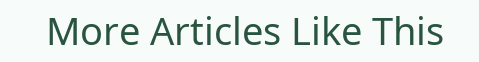More Articles Like This